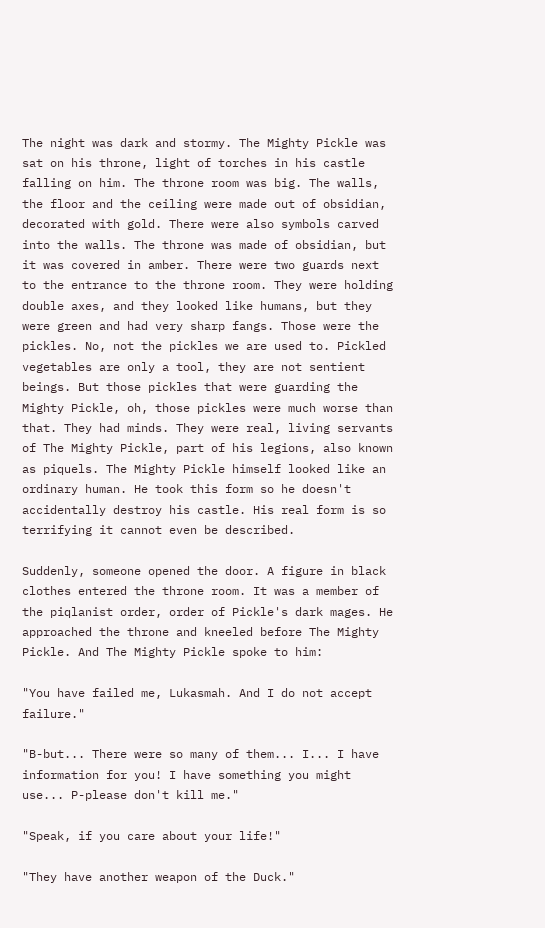The night was dark and stormy. The Mighty Pickle was sat on his throne, light of torches in his castle falling on him. The throne room was big. The walls, the floor and the ceiling were made out of obsidian, decorated with gold. There were also symbols carved into the walls. The throne was made of obsidian, but it was covered in amber. There were two guards next to the entrance to the throne room. They were holding double axes, and they looked like humans, but they were green and had very sharp fangs. Those were the pickles. No, not the pickles we are used to. Pickled vegetables are only a tool, they are not sentient beings. But those pickles that were guarding the Mighty Pickle, oh, those pickles were much worse than that. They had minds. They were real, living servants of The Mighty Pickle, part of his legions, also known as piquels. The Mighty Pickle himself looked like an ordinary human. He took this form so he doesn't accidentally destroy his castle. His real form is so terrifying it cannot even be described.

Suddenly, someone opened the door. A figure in black clothes entered the throne room. It was a member of the piqlanist order, order of Pickle's dark mages. He approached the throne and kneeled before The Mighty Pickle. And The Mighty Pickle spoke to him:

"You have failed me, Lukasmah. And I do not accept failure."

"B-but... There were so many of them... I... I have information for you! I have something you might use... P-please don't kill me."

"Speak, if you care about your life!"

"They have another weapon of the Duck."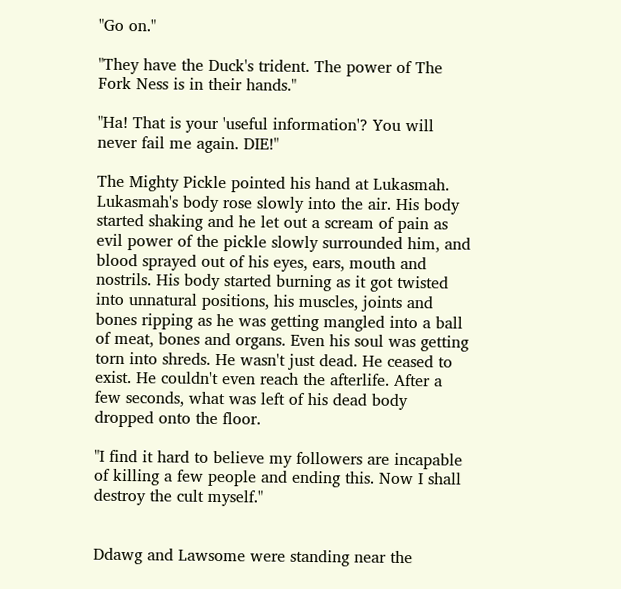"Go on."

"They have the Duck's trident. The power of The Fork Ness is in their hands."

"Ha! That is your 'useful information'? You will never fail me again. DIE!"

The Mighty Pickle pointed his hand at Lukasmah. Lukasmah's body rose slowly into the air. His body started shaking and he let out a scream of pain as evil power of the pickle slowly surrounded him, and blood sprayed out of his eyes, ears, mouth and nostrils. His body started burning as it got twisted into unnatural positions, his muscles, joints and bones ripping as he was getting mangled into a ball of meat, bones and organs. Even his soul was getting torn into shreds. He wasn't just dead. He ceased to exist. He couldn't even reach the afterlife. After a few seconds, what was left of his dead body dropped onto the floor.

"I find it hard to believe my followers are incapable of killing a few people and ending this. Now I shall destroy the cult myself."


Ddawg and Lawsome were standing near the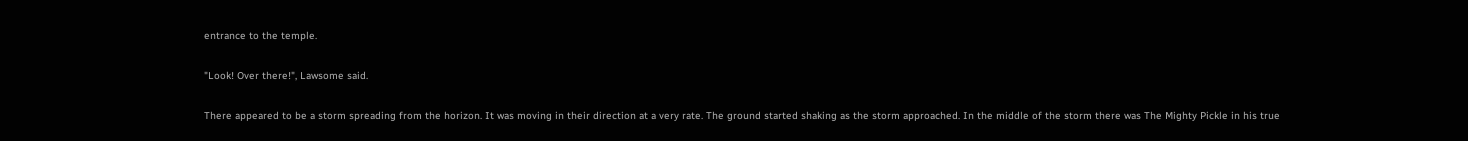entrance to the temple.

"Look! Over there!", Lawsome said.

There appeared to be a storm spreading from the horizon. It was moving in their direction at a very rate. The ground started shaking as the storm approached. In the middle of the storm there was The Mighty Pickle in his true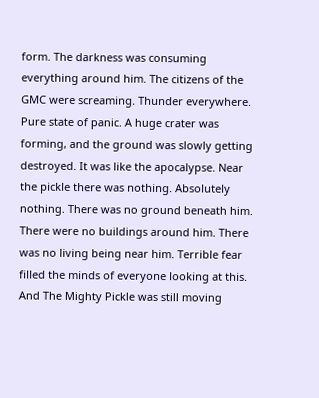form. The darkness was consuming everything around him. The citizens of the GMC were screaming. Thunder everywhere. Pure state of panic. A huge crater was forming, and the ground was slowly getting destroyed. It was like the apocalypse. Near the pickle there was nothing. Absolutely nothing. There was no ground beneath him. There were no buildings around him. There was no living being near him. Terrible fear filled the minds of everyone looking at this. And The Mighty Pickle was still moving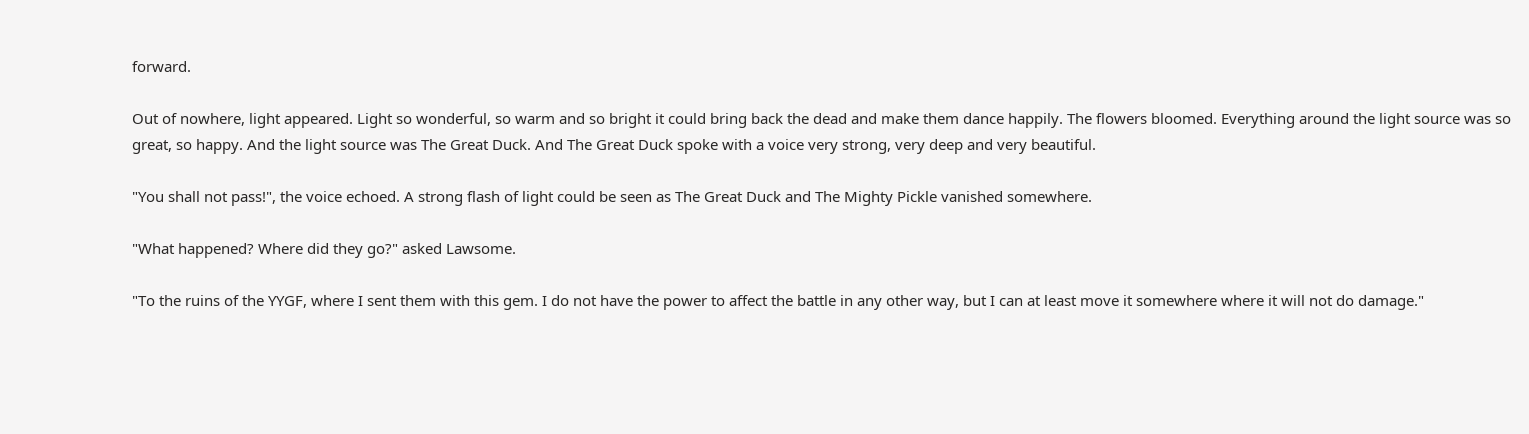forward.

Out of nowhere, light appeared. Light so wonderful, so warm and so bright it could bring back the dead and make them dance happily. The flowers bloomed. Everything around the light source was so great, so happy. And the light source was The Great Duck. And The Great Duck spoke with a voice very strong, very deep and very beautiful.

"You shall not pass!", the voice echoed. A strong flash of light could be seen as The Great Duck and The Mighty Pickle vanished somewhere.

"What happened? Where did they go?" asked Lawsome.

"To the ruins of the YYGF, where I sent them with this gem. I do not have the power to affect the battle in any other way, but I can at least move it somewhere where it will not do damage."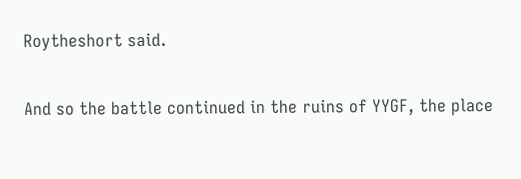Roytheshort said.

And so the battle continued in the ruins of YYGF, the place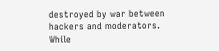destroyed by war between hackers and moderators. While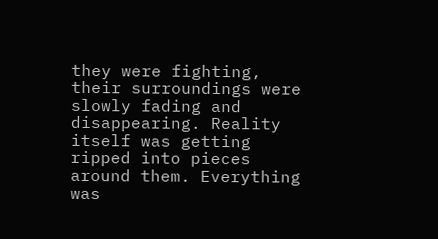they were fighting, their surroundings were slowly fading and disappearing. Reality itself was getting ripped into pieces around them. Everything was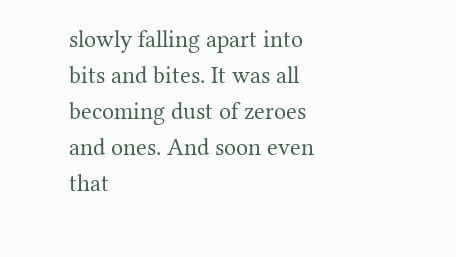slowly falling apart into bits and bites. It was all becoming dust of zeroes and ones. And soon even that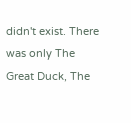didn't exist. There was only The Great Duck, The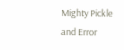Mighty Pickle and Error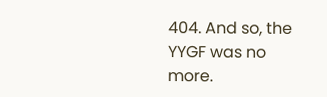404. And so, the YYGF was no more.